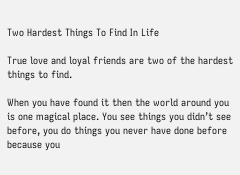Two Hardest Things To Find In Life

True love and loyal friends are two of the hardest things to find.

When you have found it then the world around you is one magical place. You see things you didn’t see before, you do things you never have done before because you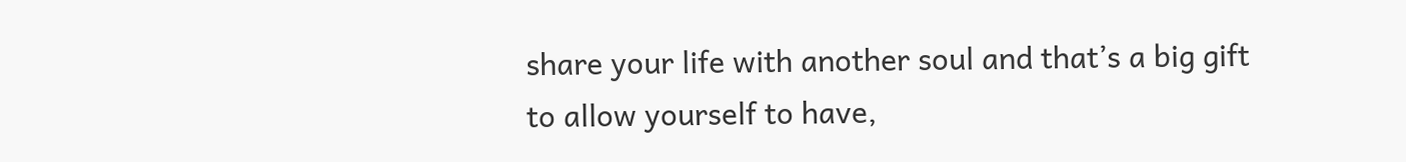share your life with another soul and that’s a big gift to allow yourself to have,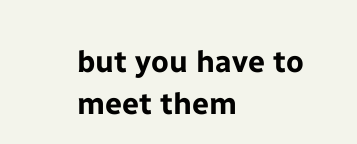but you have to meet them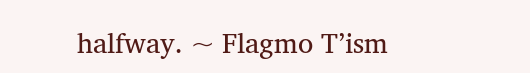halfway. ~ Flagmo T’ism